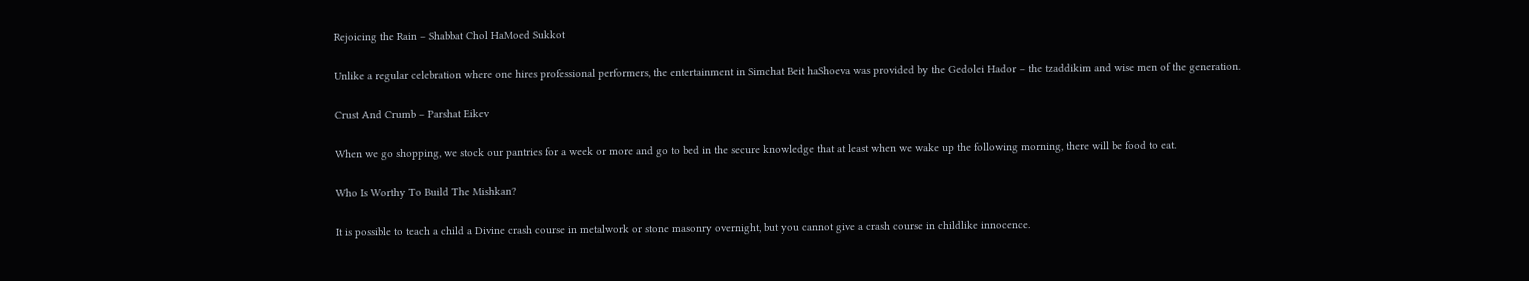Rejoicing the Rain – Shabbat Chol HaMoed Sukkot

Unlike a regular celebration where one hires professional performers, the entertainment in Simchat Beit haShoeva was provided by the Gedolei Hador – the tzaddikim and wise men of the generation.

Crust And Crumb – Parshat Eikev

When we go shopping, we stock our pantries for a week or more and go to bed in the secure knowledge that at least when we wake up the following morning, there will be food to eat.

Who Is Worthy To Build The Mishkan?

It is possible to teach a child a Divine crash course in metalwork or stone masonry overnight, but you cannot give a crash course in childlike innocence.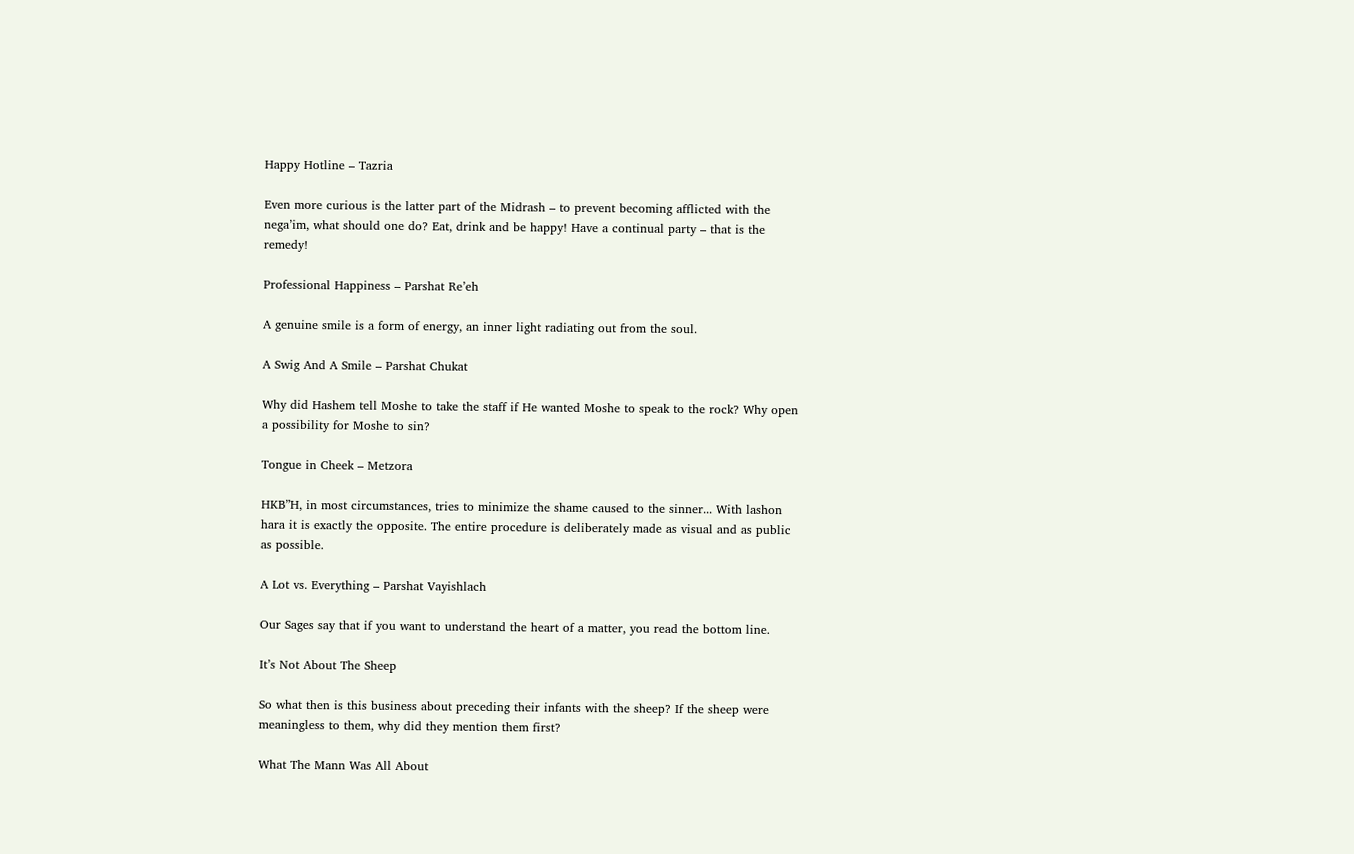Happy Hotline – Tazria

Even more curious is the latter part of the Midrash – to prevent becoming afflicted with the nega’im, what should one do? Eat, drink and be happy! Have a continual party – that is the remedy!

Professional Happiness – Parshat Re’eh

A genuine smile is a form of energy, an inner light radiating out from the soul.

A Swig And A Smile – Parshat Chukat

Why did Hashem tell Moshe to take the staff if He wanted Moshe to speak to the rock? Why open a possibility for Moshe to sin?

Tongue in Cheek – Metzora

HKB”H, in most circumstances, tries to minimize the shame caused to the sinner... With lashon hara it is exactly the opposite. The entire procedure is deliberately made as visual and as public as possible.

A Lot vs. Everything – Parshat Vayishlach

Our Sages say that if you want to understand the heart of a matter, you read the bottom line.

It’s Not About The Sheep

So what then is this business about preceding their infants with the sheep? If the sheep were meaningless to them, why did they mention them first?

What The Mann Was All About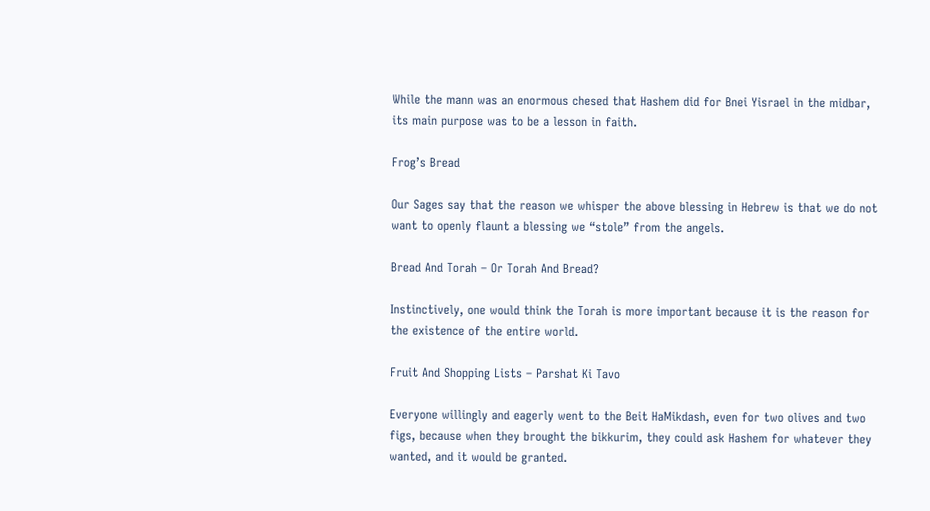While the mann was an enormous chesed that Hashem did for Bnei Yisrael in the midbar, its main purpose was to be a lesson in faith.

Frog’s Bread

Our Sages say that the reason we whisper the above blessing in Hebrew is that we do not want to openly flaunt a blessing we “stole” from the angels.

Bread And Torah – Or Torah And Bread?

Instinctively, one would think the Torah is more important because it is the reason for the existence of the entire world.

Fruit And Shopping Lists – Parshat Ki Tavo

Everyone willingly and eagerly went to the Beit HaMikdash, even for two olives and two figs, because when they brought the bikkurim, they could ask Hashem for whatever they wanted, and it would be granted.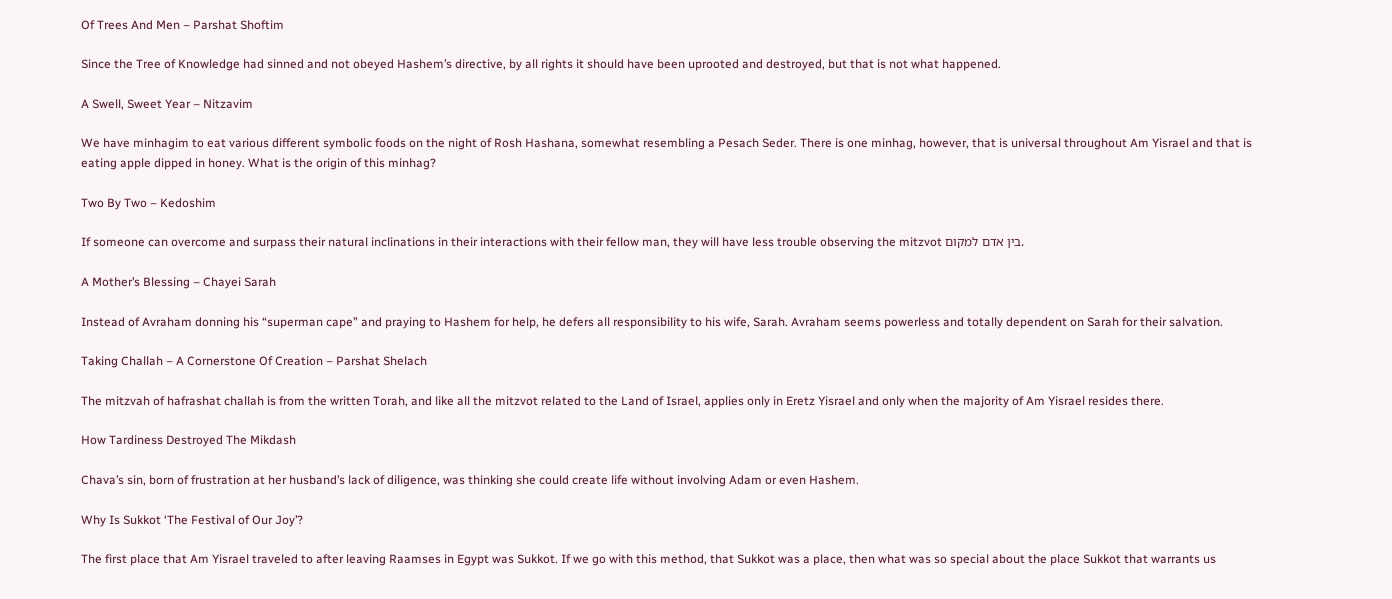Of Trees And Men – Parshat Shoftim

Since the Tree of Knowledge had sinned and not obeyed Hashem’s directive, by all rights it should have been uprooted and destroyed, but that is not what happened.

A Swell, Sweet Year – Nitzavim

We have minhagim to eat various different symbolic foods on the night of Rosh Hashana, somewhat resembling a Pesach Seder. There is one minhag, however, that is universal throughout Am Yisrael and that is eating apple dipped in honey. What is the origin of this minhag?

Two By Two – Kedoshim

If someone can overcome and surpass their natural inclinations in their interactions with their fellow man, they will have less trouble observing the mitzvot בין אדם למקום.

A Mother’s Blessing – Chayei Sarah

Instead of Avraham donning his “superman cape” and praying to Hashem for help, he defers all responsibility to his wife, Sarah. Avraham seems powerless and totally dependent on Sarah for their salvation.

Taking Challah – A Cornerstone Of Creation – Parshat Shelach

The mitzvah of hafrashat challah is from the written Torah, and like all the mitzvot related to the Land of Israel, applies only in Eretz Yisrael and only when the majority of Am Yisrael resides there.

How Tardiness Destroyed The Mikdash

Chava’s sin, born of frustration at her husband’s lack of diligence, was thinking she could create life without involving Adam or even Hashem.

Why Is Sukkot ‘The Festival of Our Joy’?

The first place that Am Yisrael traveled to after leaving Raamses in Egypt was Sukkot. If we go with this method, that Sukkot was a place, then what was so special about the place Sukkot that warrants us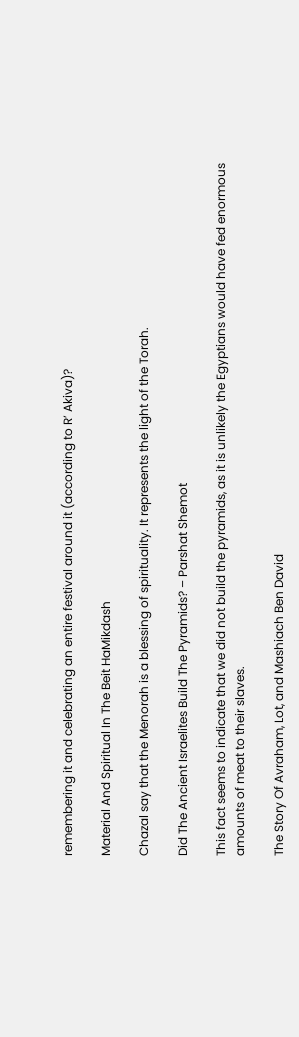remembering it and celebrating an entire festival around it (according to R’ Akiva)?

Material And Spiritual In The Beit HaMikdash

Chazal say that the Menorah is a blessing of spirituality. It represents the light of the Torah.

Did The Ancient Israelites Build The Pyramids? – Parshat Shemot

This fact seems to indicate that we did not build the pyramids, as it is unlikely the Egyptians would have fed enormous amounts of meat to their slaves.

The Story Of Avraham, Lot, and Mashiach Ben David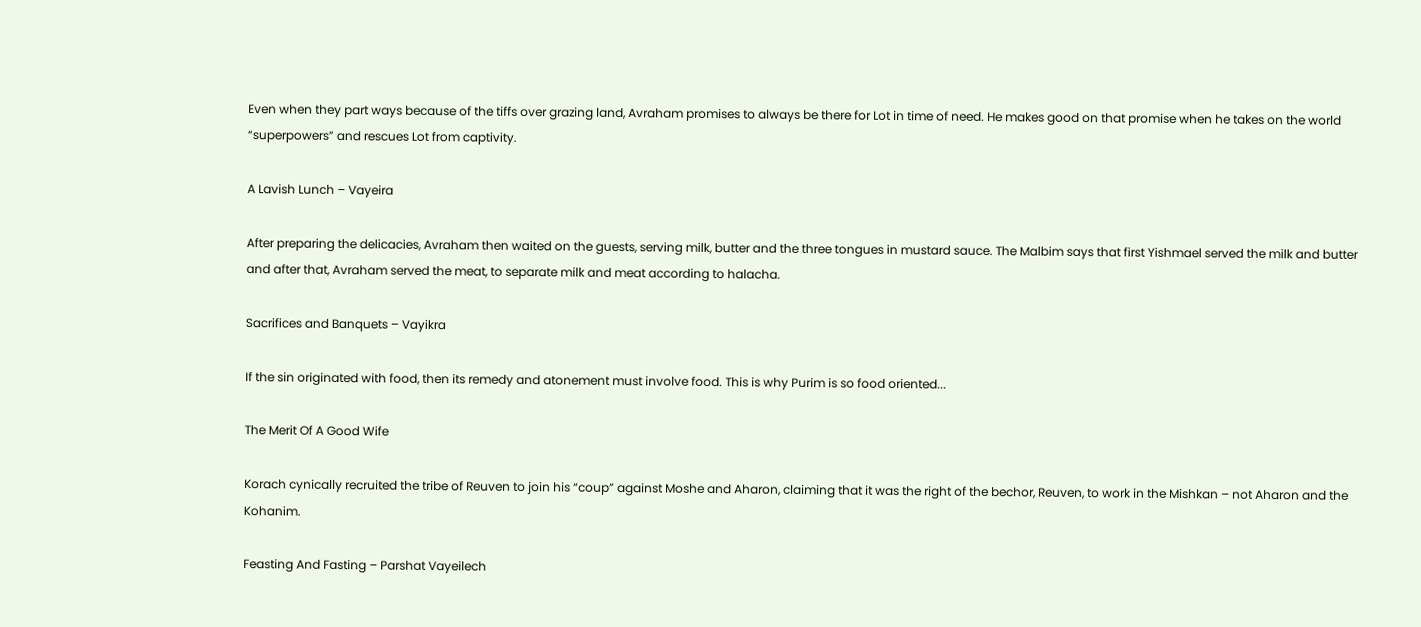Even when they part ways because of the tiffs over grazing land, Avraham promises to always be there for Lot in time of need. He makes good on that promise when he takes on the world “superpowers” and rescues Lot from captivity.

A Lavish Lunch – Vayeira

After preparing the delicacies, Avraham then waited on the guests, serving milk, butter and the three tongues in mustard sauce. The Malbim says that first Yishmael served the milk and butter and after that, Avraham served the meat, to separate milk and meat according to halacha.

Sacrifices and Banquets – Vayikra

If the sin originated with food, then its remedy and atonement must involve food. This is why Purim is so food oriented...

The Merit Of A Good Wife

Korach cynically recruited the tribe of Reuven to join his “coup” against Moshe and Aharon, claiming that it was the right of the bechor, Reuven, to work in the Mishkan – not Aharon and the Kohanim.

Feasting And Fasting – Parshat Vayeilech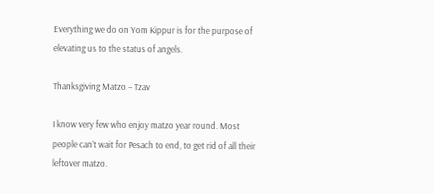Everything we do on Yom Kippur is for the purpose of elevating us to the status of angels.

Thanksgiving Matzo – Tzav

I know very few who enjoy matzo year round. Most people can’t wait for Pesach to end, to get rid of all their leftover matzo.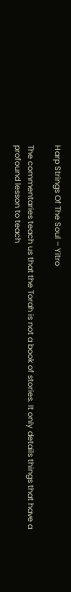Harp Strings Of The Soul – Yitro

The commentaries teach us that the Torah is not a book of stories. It only details things that have a profound lesson to teach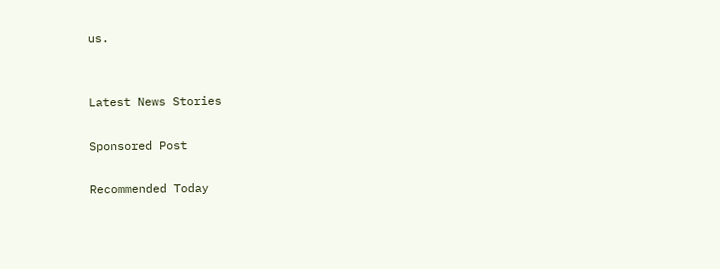us.


Latest News Stories

Sponsored Post

Recommended Today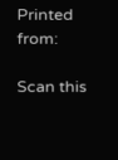Printed from:

Scan this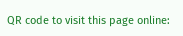QR code to visit this page online: